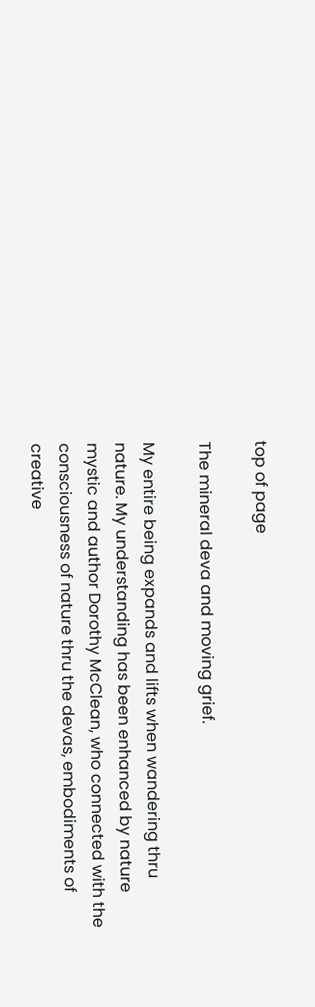top of page

The mineral deva and moving grief.

My entire being expands and lifts when wandering thru nature. My understanding has been enhanced by nature mystic and author Dorothy McClean, who connected with the consciousness of nature thru the devas, embodiments of creative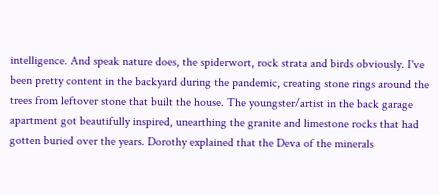intelligence. And speak nature does, the spiderwort, rock strata and birds obviously. I've been pretty content in the backyard during the pandemic, creating stone rings around the trees from leftover stone that built the house. The youngster/artist in the back garage apartment got beautifully inspired, unearthing the granite and limestone rocks that had gotten buried over the years. Dorothy explained that the Deva of the minerals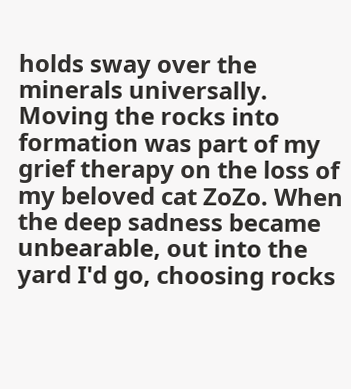holds sway over the minerals universally. Moving the rocks into formation was part of my grief therapy on the loss of my beloved cat ZoZo. When the deep sadness became unbearable, out into the yard I'd go, choosing rocks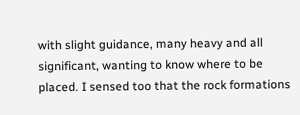with slight guidance, many heavy and all significant, wanting to know where to be placed. I sensed too that the rock formations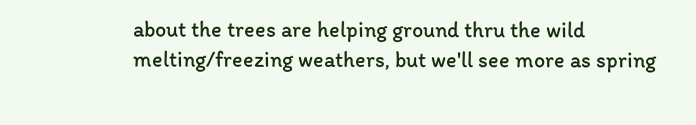about the trees are helping ground thru the wild melting/freezing weathers, but we'll see more as spring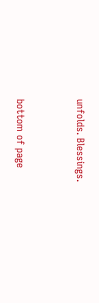unfolds. Blessings.


bottom of page